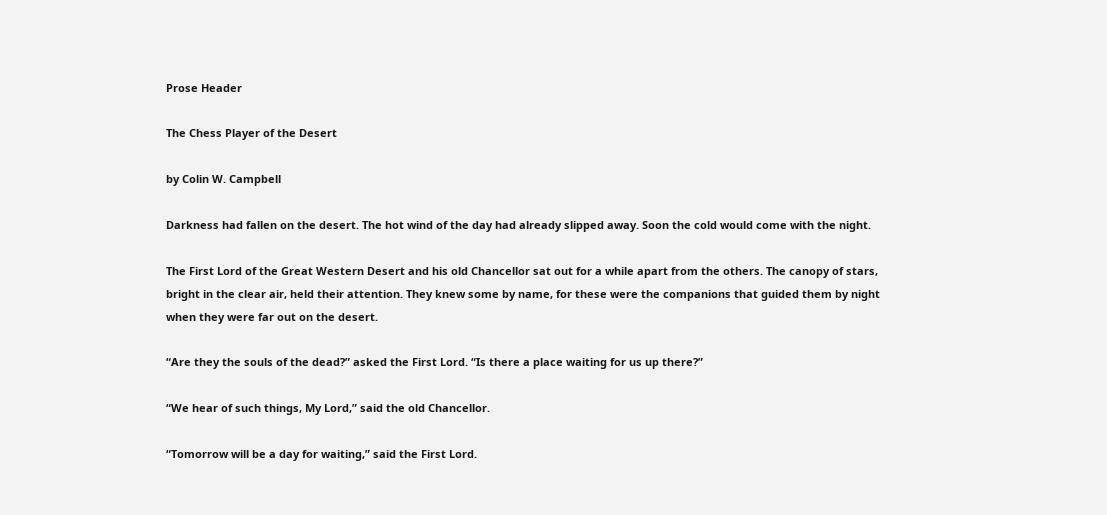Prose Header

The Chess Player of the Desert

by Colin W. Campbell

Darkness had fallen on the desert. The hot wind of the day had already slipped away. Soon the cold would come with the night.

The First Lord of the Great Western Desert and his old Chancellor sat out for a while apart from the others. The canopy of stars, bright in the clear air, held their attention. They knew some by name, for these were the companions that guided them by night when they were far out on the desert.

“Are they the souls of the dead?” asked the First Lord. “Is there a place waiting for us up there?”

“We hear of such things, My Lord,” said the old Chancellor.

“Tomorrow will be a day for waiting,” said the First Lord.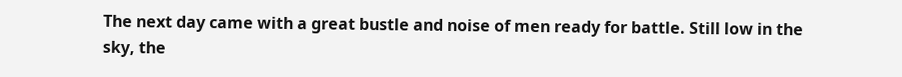The next day came with a great bustle and noise of men ready for battle. Still low in the sky, the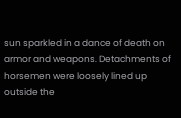sun sparkled in a dance of death on armor and weapons. Detachments of horsemen were loosely lined up outside the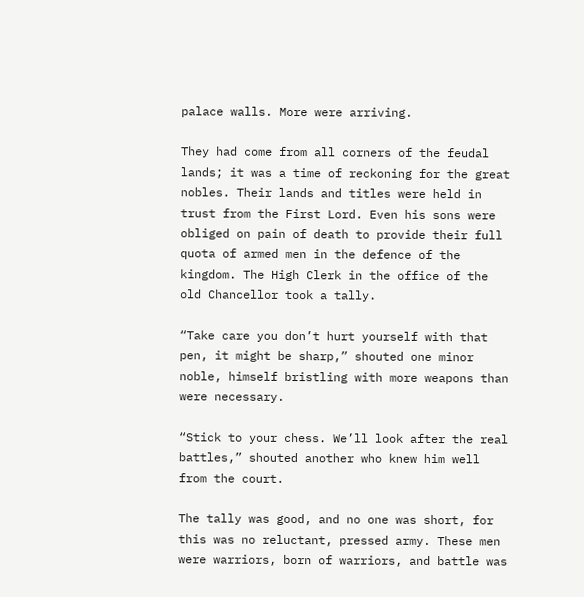palace walls. More were arriving.

They had come from all corners of the feudal lands; it was a time of reckoning for the great nobles. Their lands and titles were held in trust from the First Lord. Even his sons were obliged on pain of death to provide their full quota of armed men in the defence of the kingdom. The High Clerk in the office of the old Chancellor took a tally.

“Take care you don’t hurt yourself with that pen, it might be sharp,” shouted one minor noble, himself bristling with more weapons than were necessary.

“Stick to your chess. We’ll look after the real battles,” shouted another who knew him well from the court.

The tally was good, and no one was short, for this was no reluctant, pressed army. These men were warriors, born of warriors, and battle was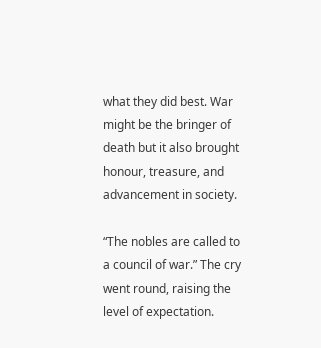what they did best. War might be the bringer of death but it also brought honour, treasure, and advancement in society.

“The nobles are called to a council of war.” The cry went round, raising the level of expectation.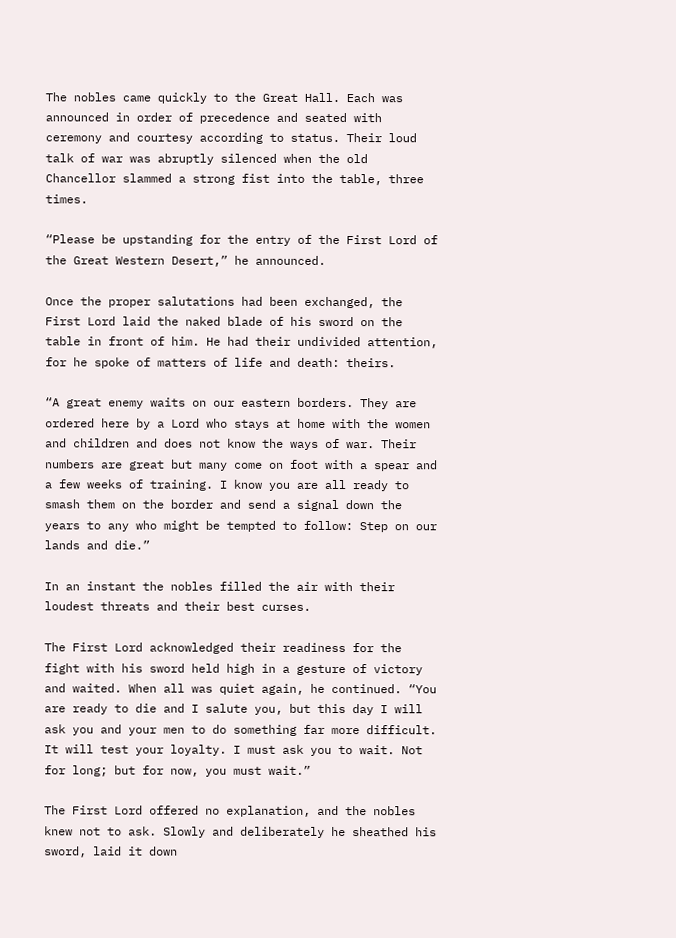The nobles came quickly to the Great Hall. Each was announced in order of precedence and seated with ceremony and courtesy according to status. Their loud talk of war was abruptly silenced when the old Chancellor slammed a strong fist into the table, three times.

“Please be upstanding for the entry of the First Lord of the Great Western Desert,” he announced.

Once the proper salutations had been exchanged, the First Lord laid the naked blade of his sword on the table in front of him. He had their undivided attention, for he spoke of matters of life and death: theirs.

“A great enemy waits on our eastern borders. They are ordered here by a Lord who stays at home with the women and children and does not know the ways of war. Their numbers are great but many come on foot with a spear and a few weeks of training. I know you are all ready to smash them on the border and send a signal down the years to any who might be tempted to follow: Step on our lands and die.”

In an instant the nobles filled the air with their loudest threats and their best curses.

The First Lord acknowledged their readiness for the fight with his sword held high in a gesture of victory and waited. When all was quiet again, he continued. “You are ready to die and I salute you, but this day I will ask you and your men to do something far more difficult. It will test your loyalty. I must ask you to wait. Not for long; but for now, you must wait.”

The First Lord offered no explanation, and the nobles knew not to ask. Slowly and deliberately he sheathed his sword, laid it down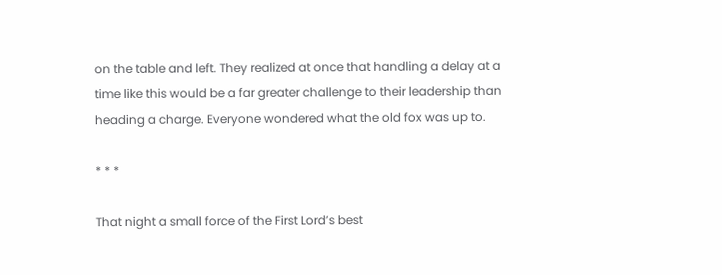on the table and left. They realized at once that handling a delay at a time like this would be a far greater challenge to their leadership than heading a charge. Everyone wondered what the old fox was up to.

* * *

That night a small force of the First Lord’s best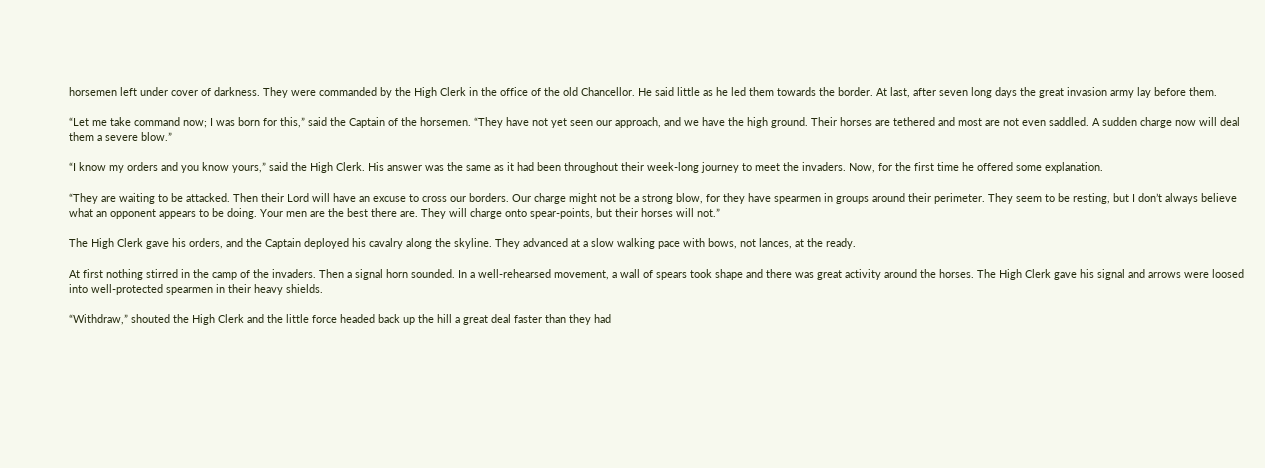horsemen left under cover of darkness. They were commanded by the High Clerk in the office of the old Chancellor. He said little as he led them towards the border. At last, after seven long days the great invasion army lay before them.

“Let me take command now; I was born for this,” said the Captain of the horsemen. “They have not yet seen our approach, and we have the high ground. Their horses are tethered and most are not even saddled. A sudden charge now will deal them a severe blow.”

“I know my orders and you know yours,” said the High Clerk. His answer was the same as it had been throughout their week-long journey to meet the invaders. Now, for the first time he offered some explanation.

“They are waiting to be attacked. Then their Lord will have an excuse to cross our borders. Our charge might not be a strong blow, for they have spearmen in groups around their perimeter. They seem to be resting, but I don’t always believe what an opponent appears to be doing. Your men are the best there are. They will charge onto spear-points, but their horses will not.”

The High Clerk gave his orders, and the Captain deployed his cavalry along the skyline. They advanced at a slow walking pace with bows, not lances, at the ready.

At first nothing stirred in the camp of the invaders. Then a signal horn sounded. In a well-rehearsed movement, a wall of spears took shape and there was great activity around the horses. The High Clerk gave his signal and arrows were loosed into well-protected spearmen in their heavy shields.

“Withdraw,” shouted the High Clerk and the little force headed back up the hill a great deal faster than they had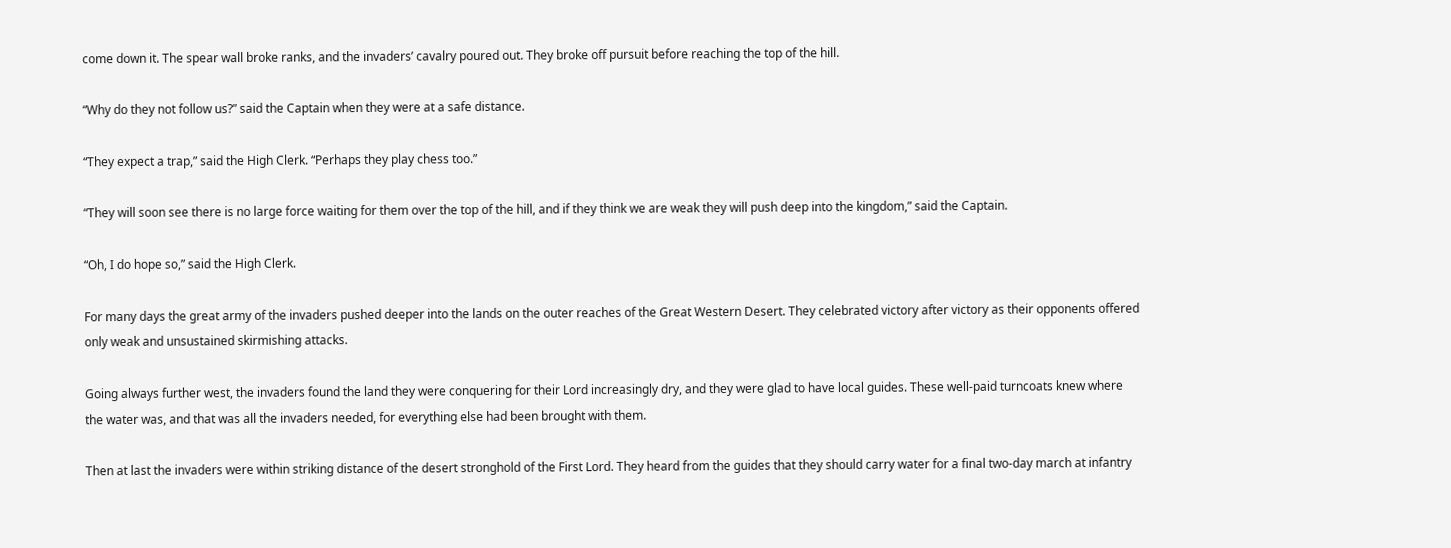come down it. The spear wall broke ranks, and the invaders’ cavalry poured out. They broke off pursuit before reaching the top of the hill.

“Why do they not follow us?” said the Captain when they were at a safe distance.

“They expect a trap,” said the High Clerk. “Perhaps they play chess too.”

“They will soon see there is no large force waiting for them over the top of the hill, and if they think we are weak they will push deep into the kingdom,” said the Captain.

“Oh, I do hope so,” said the High Clerk.

For many days the great army of the invaders pushed deeper into the lands on the outer reaches of the Great Western Desert. They celebrated victory after victory as their opponents offered only weak and unsustained skirmishing attacks.

Going always further west, the invaders found the land they were conquering for their Lord increasingly dry, and they were glad to have local guides. These well-paid turncoats knew where the water was, and that was all the invaders needed, for everything else had been brought with them.

Then at last the invaders were within striking distance of the desert stronghold of the First Lord. They heard from the guides that they should carry water for a final two-day march at infantry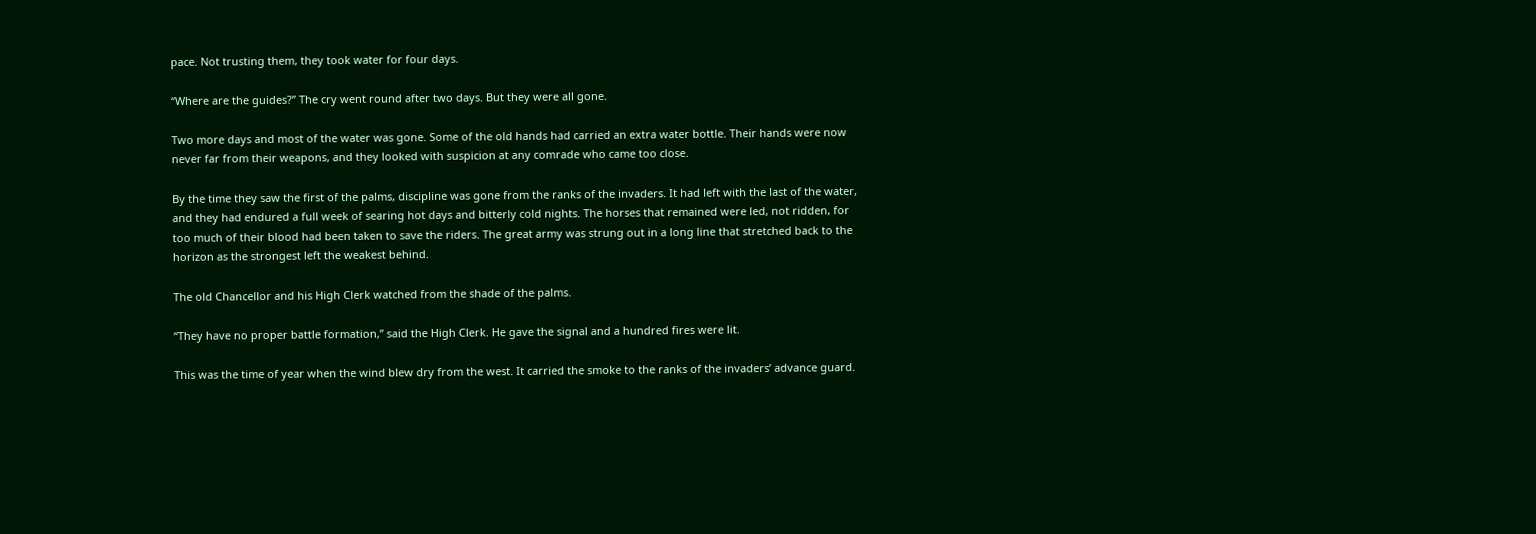pace. Not trusting them, they took water for four days.

“Where are the guides?” The cry went round after two days. But they were all gone.

Two more days and most of the water was gone. Some of the old hands had carried an extra water bottle. Their hands were now never far from their weapons, and they looked with suspicion at any comrade who came too close.

By the time they saw the first of the palms, discipline was gone from the ranks of the invaders. It had left with the last of the water, and they had endured a full week of searing hot days and bitterly cold nights. The horses that remained were led, not ridden, for too much of their blood had been taken to save the riders. The great army was strung out in a long line that stretched back to the horizon as the strongest left the weakest behind.

The old Chancellor and his High Clerk watched from the shade of the palms.

“They have no proper battle formation,” said the High Clerk. He gave the signal and a hundred fires were lit.

This was the time of year when the wind blew dry from the west. It carried the smoke to the ranks of the invaders’ advance guard.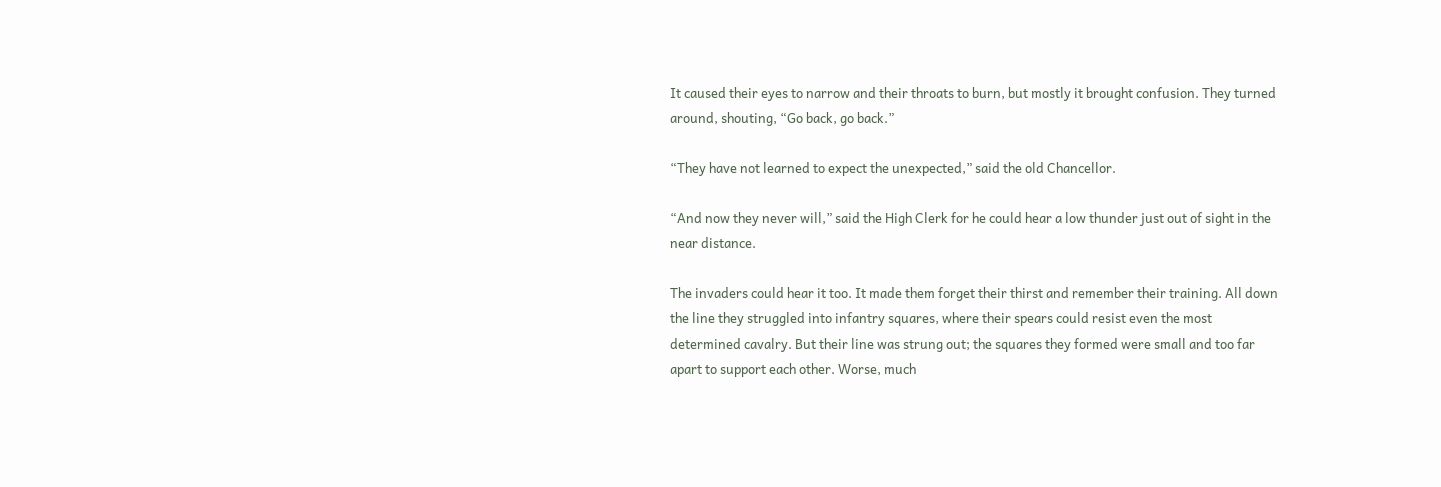It caused their eyes to narrow and their throats to burn, but mostly it brought confusion. They turned around, shouting, “Go back, go back.”

“They have not learned to expect the unexpected,” said the old Chancellor.

“And now they never will,” said the High Clerk for he could hear a low thunder just out of sight in the near distance.

The invaders could hear it too. It made them forget their thirst and remember their training. All down the line they struggled into infantry squares, where their spears could resist even the most determined cavalry. But their line was strung out; the squares they formed were small and too far apart to support each other. Worse, much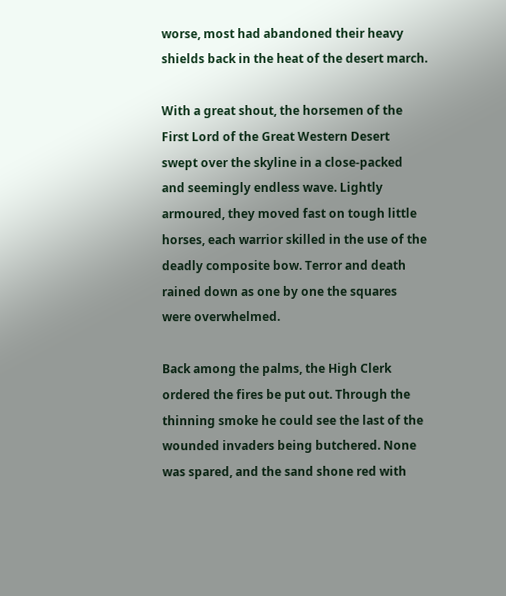worse, most had abandoned their heavy shields back in the heat of the desert march.

With a great shout, the horsemen of the First Lord of the Great Western Desert swept over the skyline in a close-packed and seemingly endless wave. Lightly armoured, they moved fast on tough little horses, each warrior skilled in the use of the deadly composite bow. Terror and death rained down as one by one the squares were overwhelmed.

Back among the palms, the High Clerk ordered the fires be put out. Through the thinning smoke he could see the last of the wounded invaders being butchered. None was spared, and the sand shone red with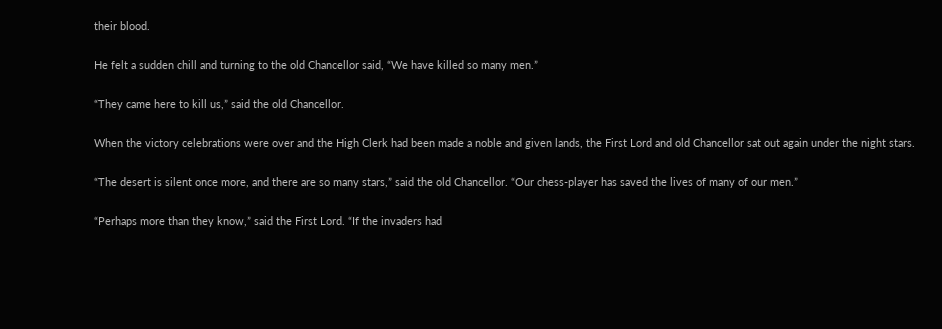their blood.

He felt a sudden chill and turning to the old Chancellor said, “We have killed so many men.”

“They came here to kill us,” said the old Chancellor.

When the victory celebrations were over and the High Clerk had been made a noble and given lands, the First Lord and old Chancellor sat out again under the night stars.

“The desert is silent once more, and there are so many stars,” said the old Chancellor. “Our chess-player has saved the lives of many of our men.”

“Perhaps more than they know,” said the First Lord. “If the invaders had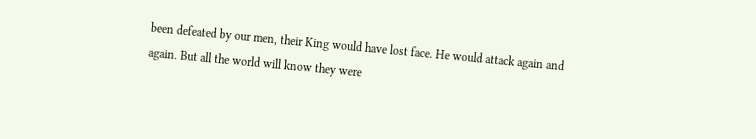been defeated by our men, their King would have lost face. He would attack again and again. But all the world will know they were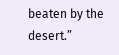beaten by the desert.”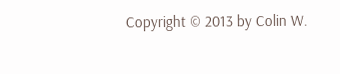Copyright © 2013 by Colin W.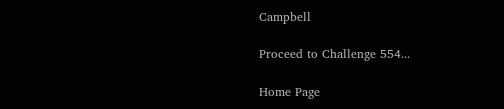Campbell

Proceed to Challenge 554...

Home Page